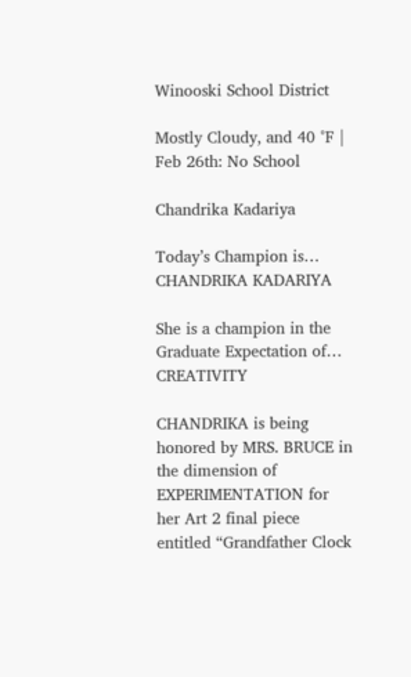Winooski School District

Mostly Cloudy, and 40 °F | Feb 26th: No School

Chandrika Kadariya

Today’s Champion is… CHANDRIKA KADARIYA

She is a champion in the Graduate Expectation of… CREATIVITY

CHANDRIKA is being honored by MRS. BRUCE in the dimension of EXPERIMENTATION for her Art 2 final piece entitled “Grandfather Clock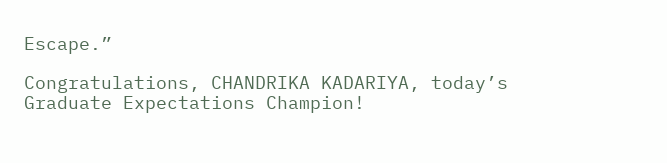Escape.”

Congratulations, CHANDRIKA KADARIYA, today’s Graduate Expectations Champion!